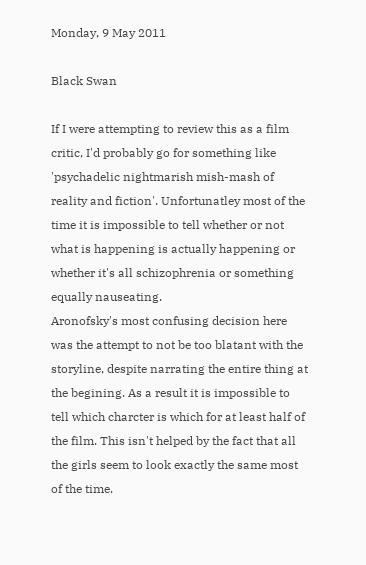Monday, 9 May 2011

Black Swan

If I were attempting to review this as a film critic, I'd probably go for something like  'psychadelic nightmarish mish-mash of reality and fiction'. Unfortunatley most of the time it is impossible to tell whether or not what is happening is actually happening or whether it's all schizophrenia or something equally nauseating.
Aronofsky's most confusing decision here was the attempt to not be too blatant with the storyline, despite narrating the entire thing at the begining. As a result it is impossible to tell which charcter is which for at least half of the film. This isn't helped by the fact that all the girls seem to look exactly the same most of the time.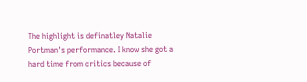The highlight is definatley Natalie Portman's performance. I know she got a hard time from critics because of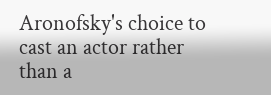Aronofsky's choice to cast an actor rather than a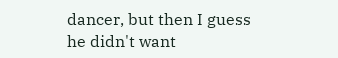dancer, but then I guess he didn't want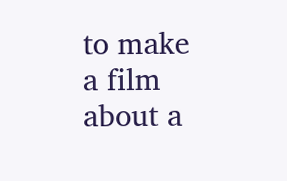to make a film about a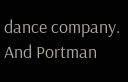dance company. And Portman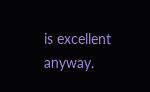is excellent anyway.